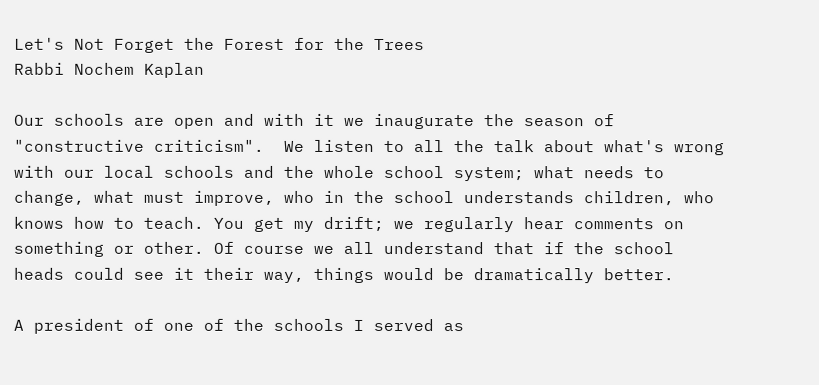Let's Not Forget the Forest for the Trees
Rabbi Nochem Kaplan

Our schools are open and with it we inaugurate the season of "constructive criticism".  We listen to all the talk about what's wrong with our local schools and the whole school system; what needs to change, what must improve, who in the school understands children, who knows how to teach. You get my drift; we regularly hear comments on something or other. Of course we all understand that if the school heads could see it their way, things would be dramatically better.

A president of one of the schools I served as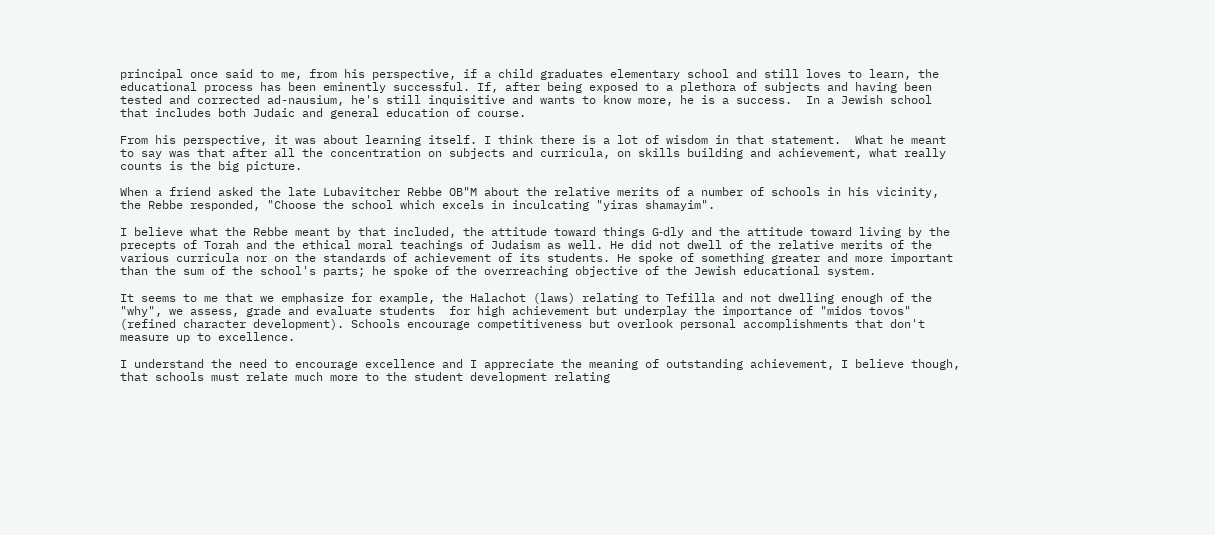principal once said to me, from his perspective, if a child graduates elementary school and still loves to learn, the educational process has been eminently successful. If, after being exposed to a plethora of subjects and having been tested and corrected ad-nausium, he's still inquisitive and wants to know more, he is a success.  In a Jewish school that includes both Judaic and general education of course.

From his perspective, it was about learning itself. I think there is a lot of wisdom in that statement.  What he meant to say was that after all the concentration on subjects and curricula, on skills building and achievement, what really counts is the big picture.

When a friend asked the late Lubavitcher Rebbe OB"M about the relative merits of a number of schools in his vicinity, the Rebbe responded, "Choose the school which excels in inculcating "yiras shamayim".

I believe what the Rebbe meant by that included, the attitude toward things G‑dly and the attitude toward living by the precepts of Torah and the ethical moral teachings of Judaism as well. He did not dwell of the relative merits of the various curricula nor on the standards of achievement of its students. He spoke of something greater and more important than the sum of the school's parts; he spoke of the overreaching objective of the Jewish educational system.

It seems to me that we emphasize for example, the Halachot (laws) relating to Tefilla and not dwelling enough of the "why", we assess, grade and evaluate students  for high achievement but underplay the importance of "midos tovos" (refined character development). Schools encourage competitiveness but overlook personal accomplishments that don't measure up to excellence.

I understand the need to encourage excellence and I appreciate the meaning of outstanding achievement, I believe though, that schools must relate much more to the student development relating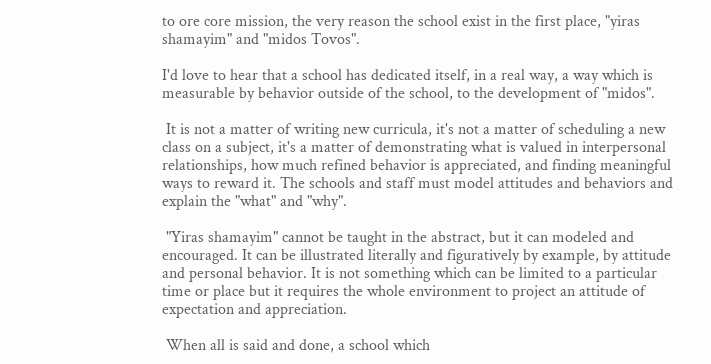to ore core mission, the very reason the school exist in the first place, "yiras shamayim" and "midos Tovos".

I'd love to hear that a school has dedicated itself, in a real way, a way which is measurable by behavior outside of the school, to the development of "midos".

 It is not a matter of writing new curricula, it's not a matter of scheduling a new class on a subject, it's a matter of demonstrating what is valued in interpersonal relationships, how much refined behavior is appreciated, and finding meaningful ways to reward it. The schools and staff must model attitudes and behaviors and explain the "what" and "why".

 "Yiras shamayim" cannot be taught in the abstract, but it can modeled and encouraged. It can be illustrated literally and figuratively by example, by attitude and personal behavior. It is not something which can be limited to a particular time or place but it requires the whole environment to project an attitude of expectation and appreciation.

 When all is said and done, a school which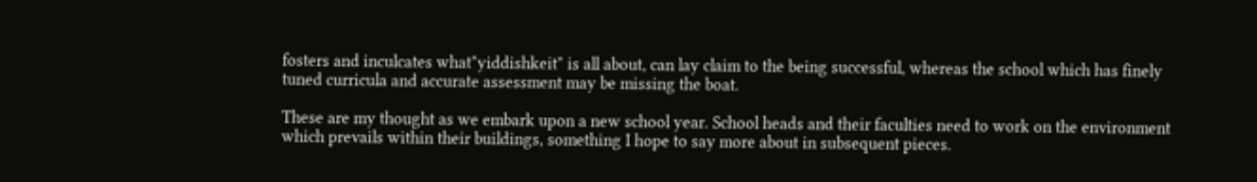fosters and inculcates what"yiddishkeit" is all about, can lay claim to the being successful, whereas the school which has finely tuned curricula and accurate assessment may be missing the boat.

These are my thought as we embark upon a new school year. School heads and their faculties need to work on the environment which prevails within their buildings, something I hope to say more about in subsequent pieces.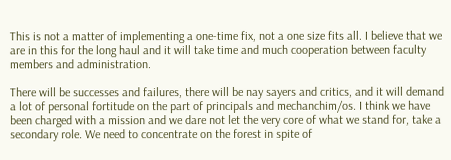This is not a matter of implementing a one-time fix, not a one size fits all. I believe that we are in this for the long haul and it will take time and much cooperation between faculty members and administration.

There will be successes and failures, there will be nay sayers and critics, and it will demand a lot of personal fortitude on the part of principals and mechanchim/os. I think we have been charged with a mission and we dare not let the very core of what we stand for, take a secondary role. We need to concentrate on the forest in spite of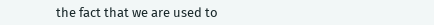the fact that we are used to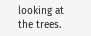looking at the trees.